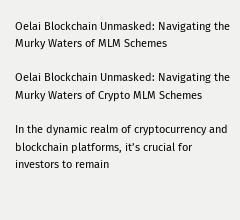Oelai Blockchain Unmasked: Navigating the Murky Waters of MLM Schemes

Oelai Blockchain Unmasked: Navigating the Murky Waters of Crypto MLM Schemes

In the dynamic realm of cryptocurrency and blockchain platforms, it’s crucial for investors to remain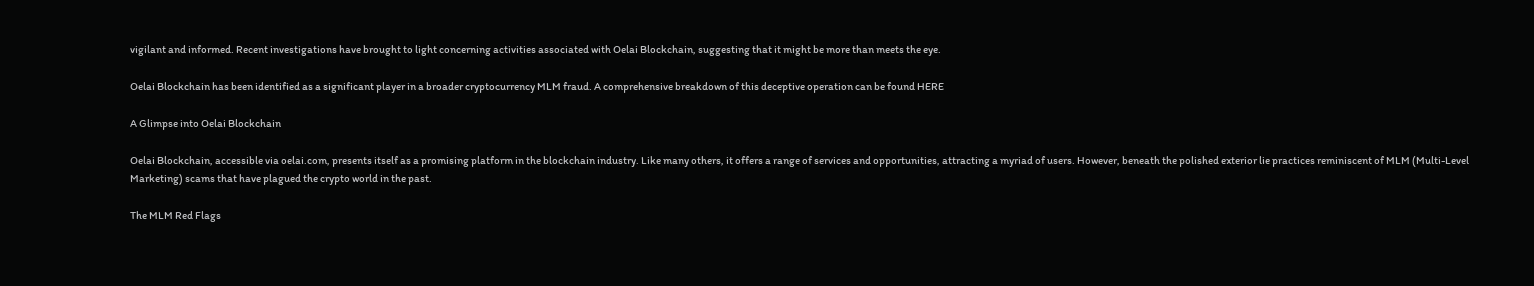vigilant and informed. Recent investigations have brought to light concerning activities associated with Oelai Blockchain, suggesting that it might be more than meets the eye.

Oelai Blockchain has been identified as a significant player in a broader cryptocurrency MLM fraud. A comprehensive breakdown of this deceptive operation can be found HERE

A Glimpse into Oelai Blockchain

Oelai Blockchain, accessible via oelai.com, presents itself as a promising platform in the blockchain industry. Like many others, it offers a range of services and opportunities, attracting a myriad of users. However, beneath the polished exterior lie practices reminiscent of MLM (Multi-Level Marketing) scams that have plagued the crypto world in the past.

The MLM Red Flags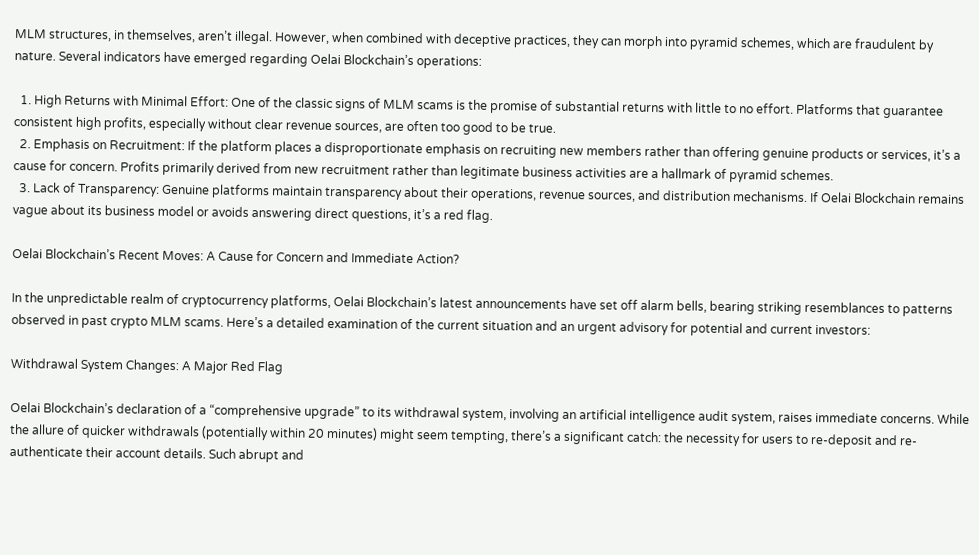MLM structures, in themselves, aren’t illegal. However, when combined with deceptive practices, they can morph into pyramid schemes, which are fraudulent by nature. Several indicators have emerged regarding Oelai Blockchain’s operations:

  1. High Returns with Minimal Effort: One of the classic signs of MLM scams is the promise of substantial returns with little to no effort. Platforms that guarantee consistent high profits, especially without clear revenue sources, are often too good to be true.
  2. Emphasis on Recruitment: If the platform places a disproportionate emphasis on recruiting new members rather than offering genuine products or services, it’s a cause for concern. Profits primarily derived from new recruitment rather than legitimate business activities are a hallmark of pyramid schemes.
  3. Lack of Transparency: Genuine platforms maintain transparency about their operations, revenue sources, and distribution mechanisms. If Oelai Blockchain remains vague about its business model or avoids answering direct questions, it’s a red flag.

Oelai Blockchain’s Recent Moves: A Cause for Concern and Immediate Action?

In the unpredictable realm of cryptocurrency platforms, Oelai Blockchain’s latest announcements have set off alarm bells, bearing striking resemblances to patterns observed in past crypto MLM scams. Here’s a detailed examination of the current situation and an urgent advisory for potential and current investors:

Withdrawal System Changes: A Major Red Flag

Oelai Blockchain’s declaration of a “comprehensive upgrade” to its withdrawal system, involving an artificial intelligence audit system, raises immediate concerns. While the allure of quicker withdrawals (potentially within 20 minutes) might seem tempting, there’s a significant catch: the necessity for users to re-deposit and re-authenticate their account details. Such abrupt and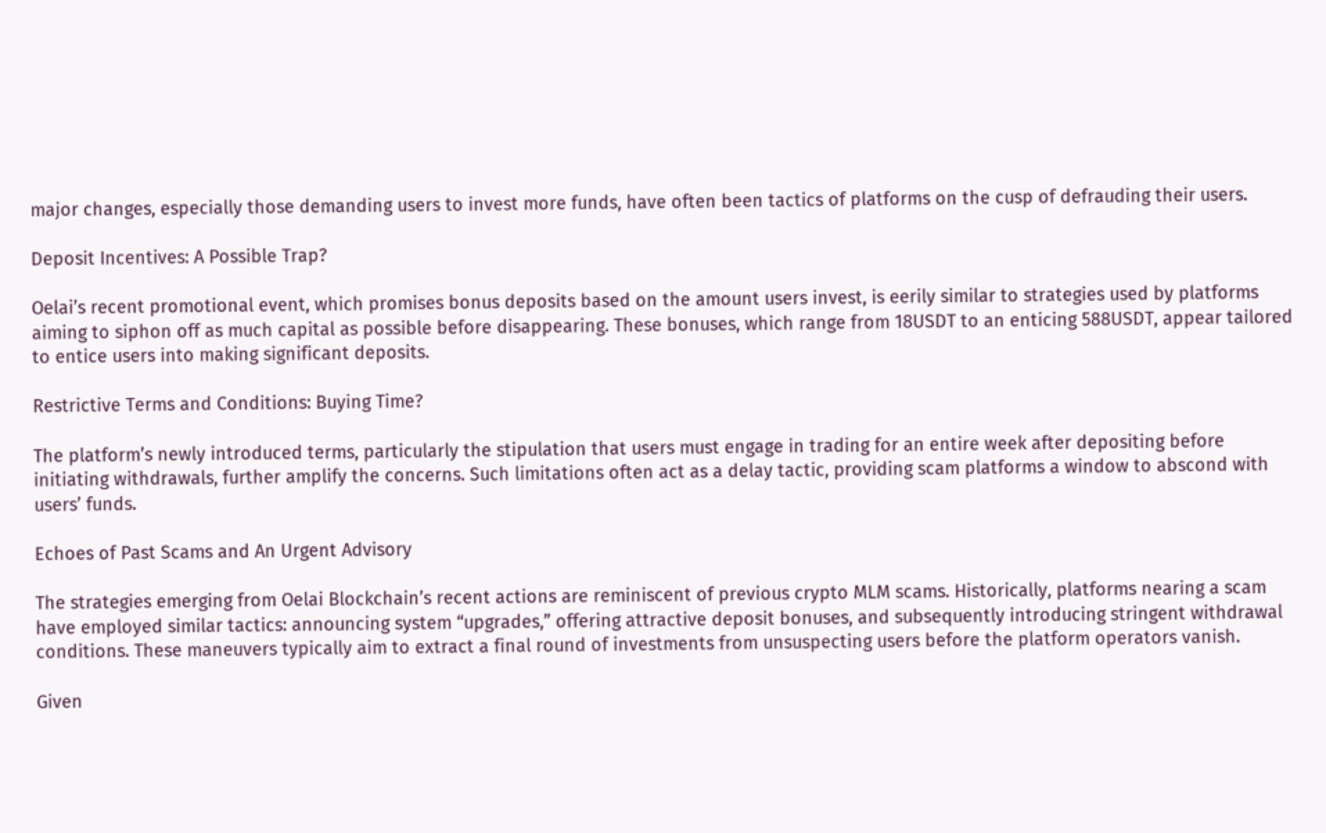major changes, especially those demanding users to invest more funds, have often been tactics of platforms on the cusp of defrauding their users.

Deposit Incentives: A Possible Trap?

Oelai’s recent promotional event, which promises bonus deposits based on the amount users invest, is eerily similar to strategies used by platforms aiming to siphon off as much capital as possible before disappearing. These bonuses, which range from 18USDT to an enticing 588USDT, appear tailored to entice users into making significant deposits.

Restrictive Terms and Conditions: Buying Time?

The platform’s newly introduced terms, particularly the stipulation that users must engage in trading for an entire week after depositing before initiating withdrawals, further amplify the concerns. Such limitations often act as a delay tactic, providing scam platforms a window to abscond with users’ funds.

Echoes of Past Scams and An Urgent Advisory

The strategies emerging from Oelai Blockchain’s recent actions are reminiscent of previous crypto MLM scams. Historically, platforms nearing a scam have employed similar tactics: announcing system “upgrades,” offering attractive deposit bonuses, and subsequently introducing stringent withdrawal conditions. These maneuvers typically aim to extract a final round of investments from unsuspecting users before the platform operators vanish.

Given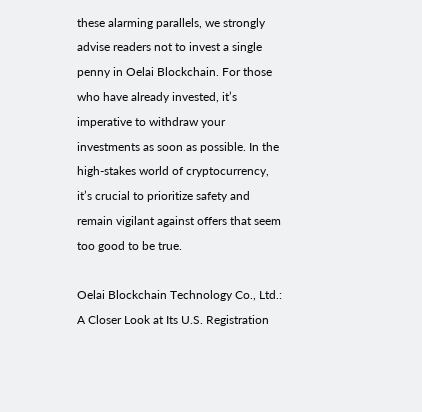these alarming parallels, we strongly advise readers not to invest a single penny in Oelai Blockchain. For those who have already invested, it’s imperative to withdraw your investments as soon as possible. In the high-stakes world of cryptocurrency, it’s crucial to prioritize safety and remain vigilant against offers that seem too good to be true.

Oelai Blockchain Technology Co., Ltd.: A Closer Look at Its U.S. Registration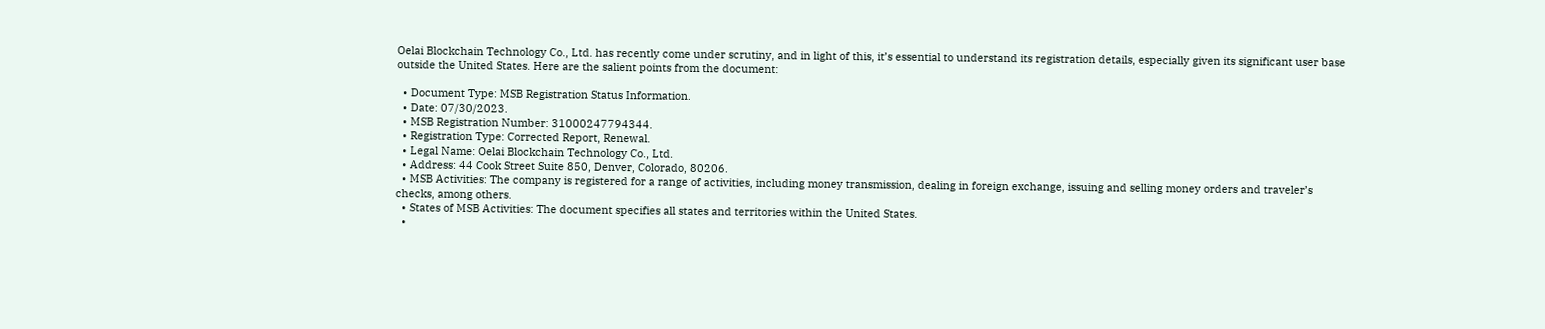Oelai Blockchain Technology Co., Ltd. has recently come under scrutiny, and in light of this, it’s essential to understand its registration details, especially given its significant user base outside the United States. Here are the salient points from the document:

  • Document Type: MSB Registration Status Information.
  • Date: 07/30/2023.
  • MSB Registration Number: 31000247794344.
  • Registration Type: Corrected Report, Renewal.
  • Legal Name: Oelai Blockchain Technology Co., Ltd.
  • Address: 44 Cook Street Suite 850, Denver, Colorado, 80206.
  • MSB Activities: The company is registered for a range of activities, including money transmission, dealing in foreign exchange, issuing and selling money orders and traveler’s checks, among others.
  • States of MSB Activities: The document specifies all states and territories within the United States.
  •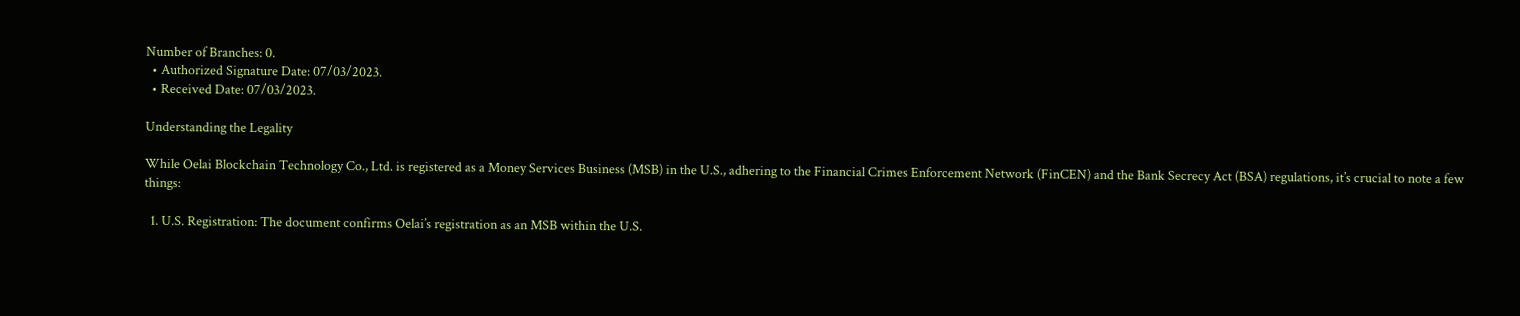Number of Branches: 0.
  • Authorized Signature Date: 07/03/2023.
  • Received Date: 07/03/2023.

Understanding the Legality

While Oelai Blockchain Technology Co., Ltd. is registered as a Money Services Business (MSB) in the U.S., adhering to the Financial Crimes Enforcement Network (FinCEN) and the Bank Secrecy Act (BSA) regulations, it’s crucial to note a few things:

  1. U.S. Registration: The document confirms Oelai’s registration as an MSB within the U.S.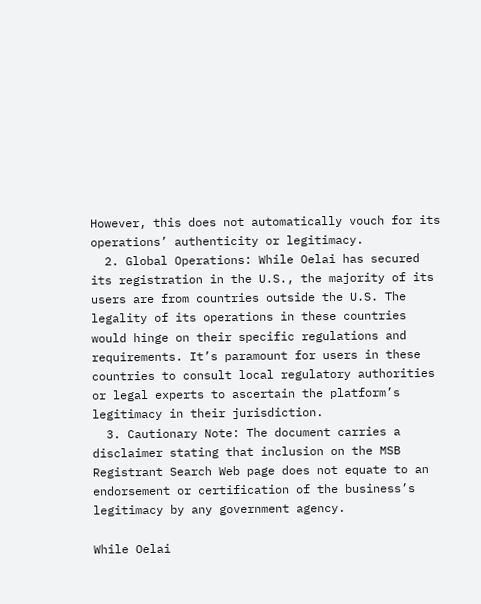However, this does not automatically vouch for its operations’ authenticity or legitimacy.
  2. Global Operations: While Oelai has secured its registration in the U.S., the majority of its users are from countries outside the U.S. The legality of its operations in these countries would hinge on their specific regulations and requirements. It’s paramount for users in these countries to consult local regulatory authorities or legal experts to ascertain the platform’s legitimacy in their jurisdiction.
  3. Cautionary Note: The document carries a disclaimer stating that inclusion on the MSB Registrant Search Web page does not equate to an endorsement or certification of the business’s legitimacy by any government agency.

While Oelai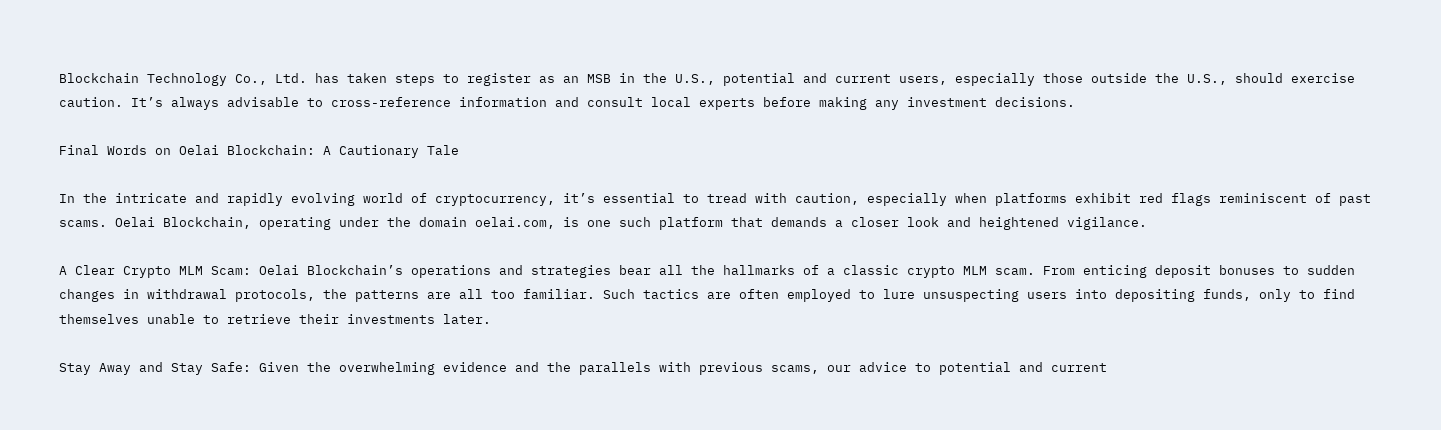Blockchain Technology Co., Ltd. has taken steps to register as an MSB in the U.S., potential and current users, especially those outside the U.S., should exercise caution. It’s always advisable to cross-reference information and consult local experts before making any investment decisions.

Final Words on Oelai Blockchain: A Cautionary Tale

In the intricate and rapidly evolving world of cryptocurrency, it’s essential to tread with caution, especially when platforms exhibit red flags reminiscent of past scams. Oelai Blockchain, operating under the domain oelai.com, is one such platform that demands a closer look and heightened vigilance.

A Clear Crypto MLM Scam: Oelai Blockchain’s operations and strategies bear all the hallmarks of a classic crypto MLM scam. From enticing deposit bonuses to sudden changes in withdrawal protocols, the patterns are all too familiar. Such tactics are often employed to lure unsuspecting users into depositing funds, only to find themselves unable to retrieve their investments later.

Stay Away and Stay Safe: Given the overwhelming evidence and the parallels with previous scams, our advice to potential and current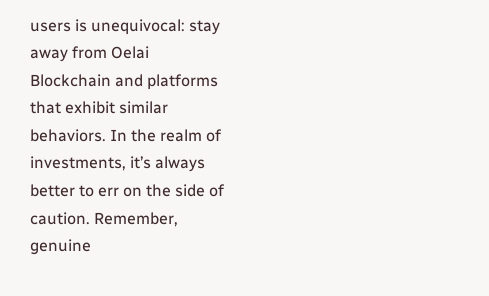users is unequivocal: stay away from Oelai Blockchain and platforms that exhibit similar behaviors. In the realm of investments, it’s always better to err on the side of caution. Remember, genuine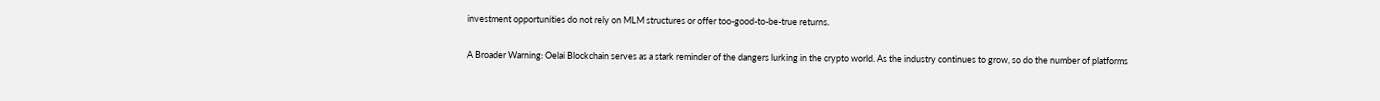investment opportunities do not rely on MLM structures or offer too-good-to-be-true returns.

A Broader Warning: Oelai Blockchain serves as a stark reminder of the dangers lurking in the crypto world. As the industry continues to grow, so do the number of platforms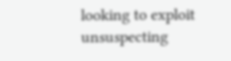looking to exploit unsuspecting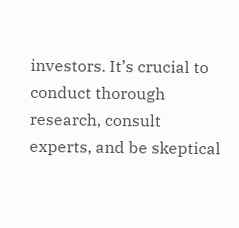investors. It’s crucial to conduct thorough research, consult experts, and be skeptical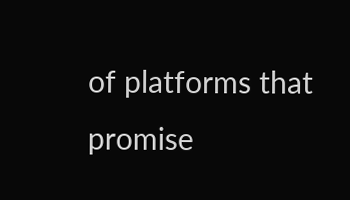of platforms that promise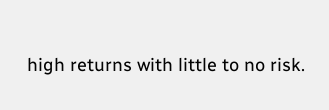high returns with little to no risk.